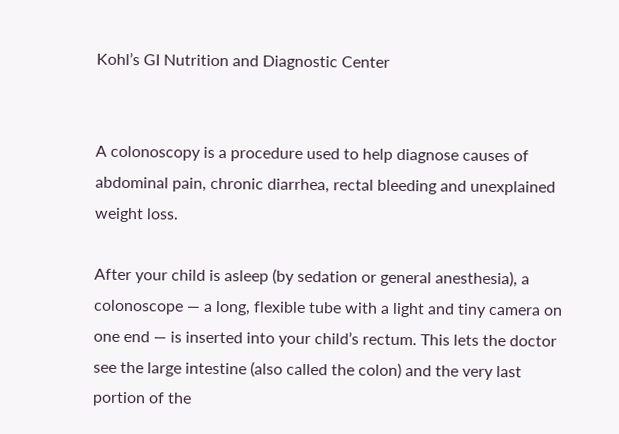Kohl’s GI Nutrition and Diagnostic Center


A colonoscopy is a procedure used to help diagnose causes of abdominal pain, chronic diarrhea, rectal bleeding and unexplained weight loss.

After your child is asleep (by sedation or general anesthesia), a colonoscope — a long, flexible tube with a light and tiny camera on one end — is inserted into your child’s rectum. This lets the doctor see the large intestine (also called the colon) and the very last portion of the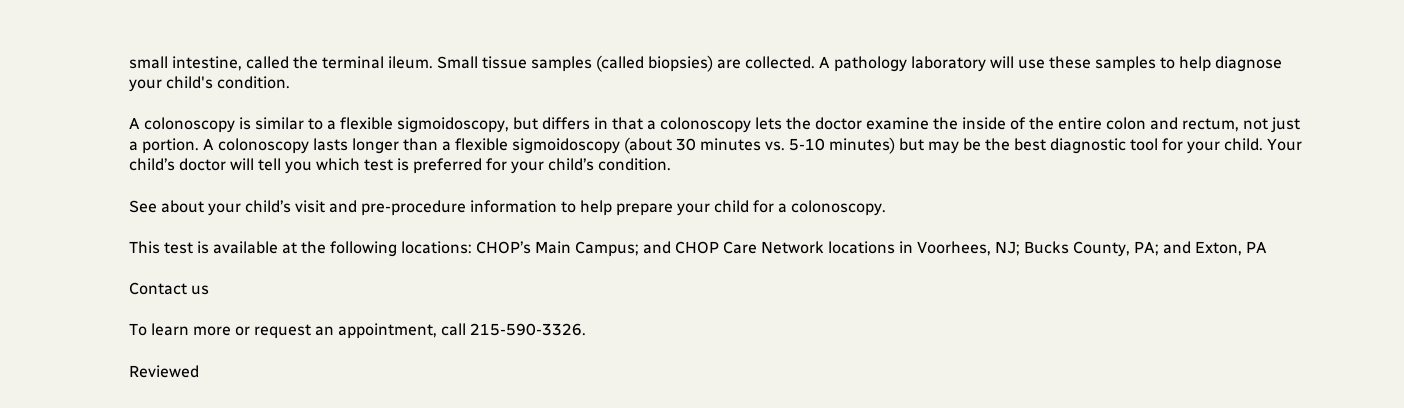small intestine, called the terminal ileum. Small tissue samples (called biopsies) are collected. A pathology laboratory will use these samples to help diagnose your child's condition.

A colonoscopy is similar to a flexible sigmoidoscopy, but differs in that a colonoscopy lets the doctor examine the inside of the entire colon and rectum, not just a portion. A colonoscopy lasts longer than a flexible sigmoidoscopy (about 30 minutes vs. 5-10 minutes) but may be the best diagnostic tool for your child. Your child’s doctor will tell you which test is preferred for your child’s condition.

See about your child’s visit and pre-procedure information to help prepare your child for a colonoscopy.

This test is available at the following locations: CHOP’s Main Campus; and CHOP Care Network locations in Voorhees, NJ; Bucks County, PA; and Exton, PA

Contact us

To learn more or request an appointment, call 215-590-3326.

Reviewed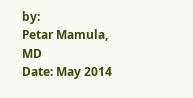by:
Petar Mamula, MD
Date: May 2014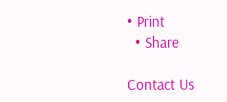• Print
  • Share

Contact Us